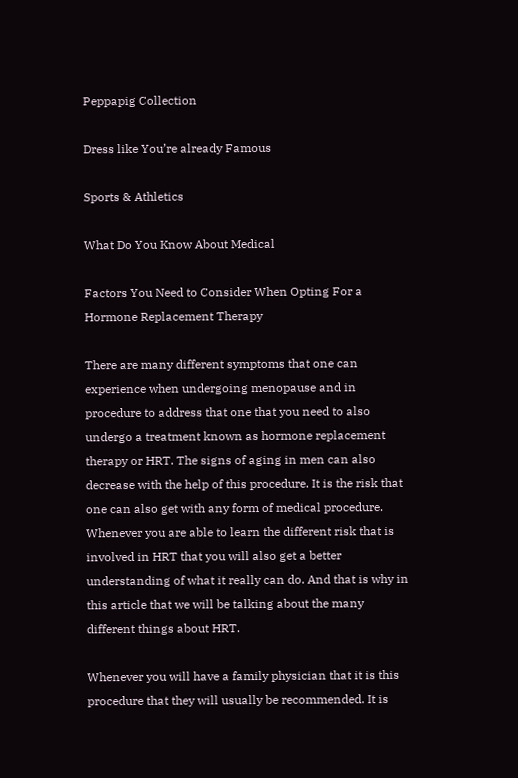Peppapig Collection

Dress like You’re already Famous

Sports & Athletics

What Do You Know About Medical

Factors You Need to Consider When Opting For a Hormone Replacement Therapy

There are many different symptoms that one can experience when undergoing menopause and in procedure to address that one that you need to also undergo a treatment known as hormone replacement therapy or HRT. The signs of aging in men can also decrease with the help of this procedure. It is the risk that one can also get with any form of medical procedure. Whenever you are able to learn the different risk that is involved in HRT that you will also get a better understanding of what it really can do. And that is why in this article that we will be talking about the many different things about HRT.

Whenever you will have a family physician that it is this procedure that they will usually be recommended. It is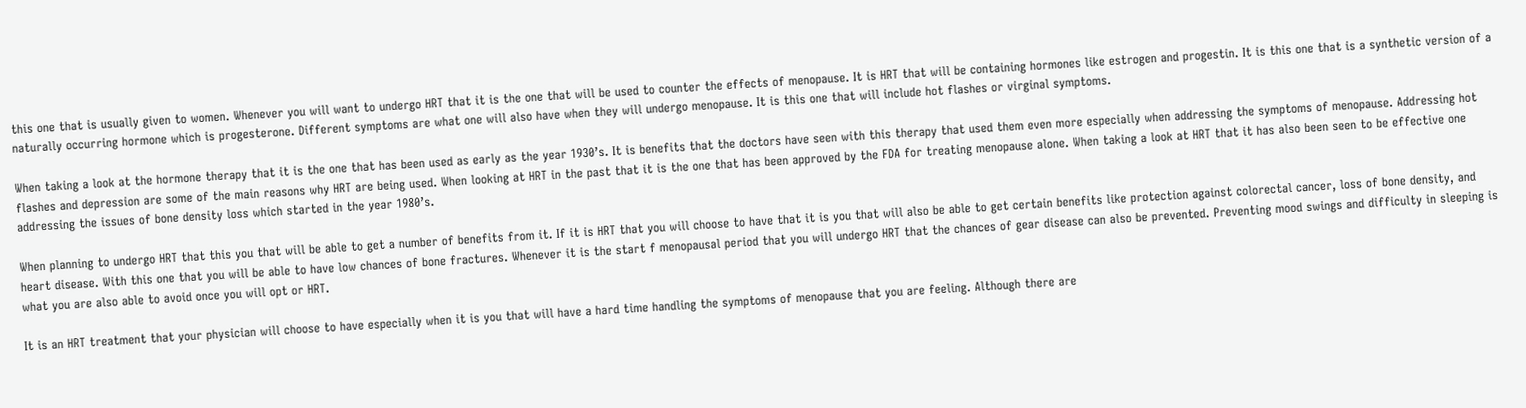this one that is usually given to women. Whenever you will want to undergo HRT that it is the one that will be used to counter the effects of menopause. It is HRT that will be containing hormones like estrogen and progestin. It is this one that is a synthetic version of a naturally occurring hormone which is progesterone. Different symptoms are what one will also have when they will undergo menopause. It is this one that will include hot flashes or virginal symptoms.

When taking a look at the hormone therapy that it is the one that has been used as early as the year 1930’s. It is benefits that the doctors have seen with this therapy that used them even more especially when addressing the symptoms of menopause. Addressing hot flashes and depression are some of the main reasons why HRT are being used. When looking at HRT in the past that it is the one that has been approved by the FDA for treating menopause alone. When taking a look at HRT that it has also been seen to be effective one addressing the issues of bone density loss which started in the year 1980’s.

When planning to undergo HRT that this you that will be able to get a number of benefits from it. If it is HRT that you will choose to have that it is you that will also be able to get certain benefits like protection against colorectal cancer, loss of bone density, and heart disease. With this one that you will be able to have low chances of bone fractures. Whenever it is the start f menopausal period that you will undergo HRT that the chances of gear disease can also be prevented. Preventing mood swings and difficulty in sleeping is what you are also able to avoid once you will opt or HRT.

It is an HRT treatment that your physician will choose to have especially when it is you that will have a hard time handling the symptoms of menopause that you are feeling. Although there are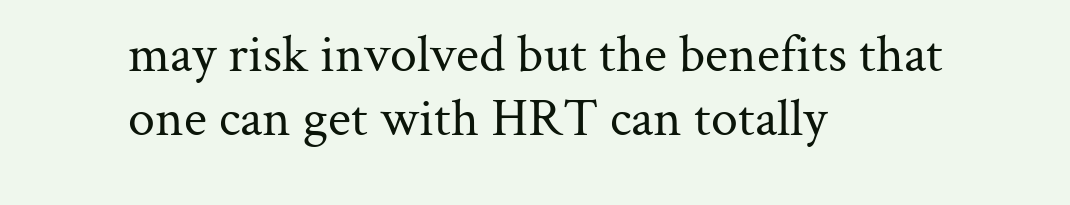may risk involved but the benefits that one can get with HRT can totally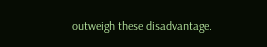outweigh these disadvantage.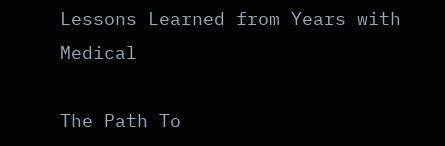Lessons Learned from Years with Medical

The Path To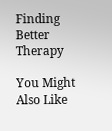Finding Better Therapy

You Might Also Like